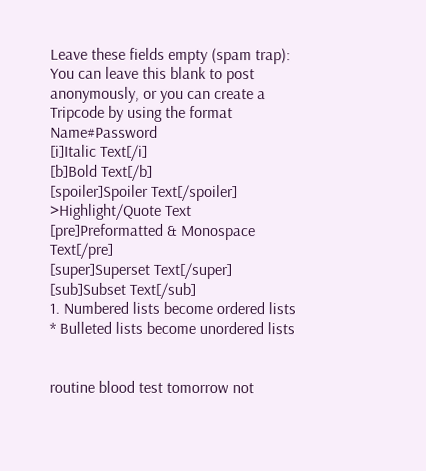Leave these fields empty (spam trap):
You can leave this blank to post anonymously, or you can create a Tripcode by using the format Name#Password
[i]Italic Text[/i]
[b]Bold Text[/b]
[spoiler]Spoiler Text[/spoiler]
>Highlight/Quote Text
[pre]Preformatted & Monospace Text[/pre]
[super]Superset Text[/super]
[sub]Subset Text[/sub]
1. Numbered lists become ordered lists
* Bulleted lists become unordered lists


routine blood test tomorrow not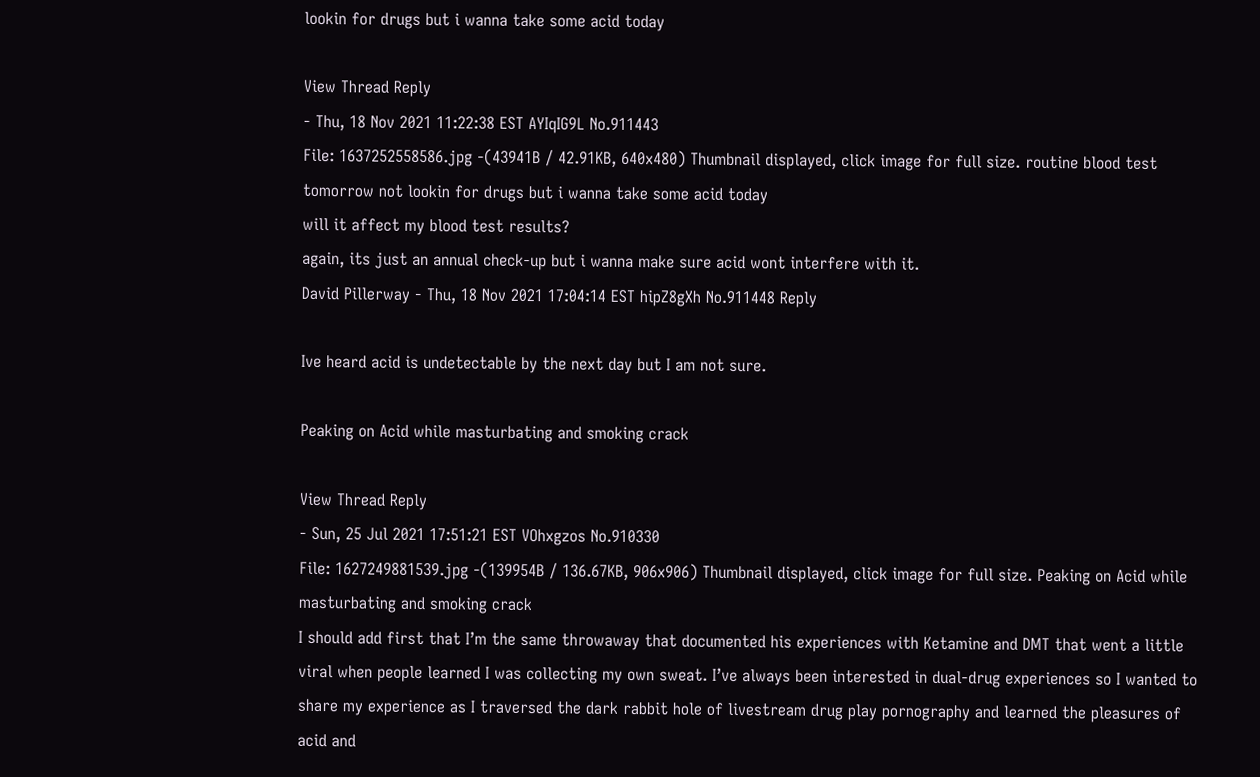lookin for drugs but i wanna take some acid today

View Thread Reply
- Thu, 18 Nov 2021 11:22:38 EST AYIqIG9L No.911443
File: 1637252558586.jpg -(43941B / 42.91KB, 640x480) Thumbnail displayed, click image for full size. routine blood test tomorrow not lookin for drugs but i wanna take some acid today
will it affect my blood test results?
again, its just an annual check-up but i wanna make sure acid wont interfere with it.
David Pillerway - Thu, 18 Nov 2021 17:04:14 EST hipZ8gXh No.911448 Reply

Ive heard acid is undetectable by the next day but I am not sure.

Peaking on Acid while masturbating and smoking crack

View Thread Reply
- Sun, 25 Jul 2021 17:51:21 EST VOhxgzos No.910330
File: 1627249881539.jpg -(139954B / 136.67KB, 906x906) Thumbnail displayed, click image for full size. Peaking on Acid while masturbating and smoking crack
I should add first that I’m the same throwaway that documented his experiences with Ketamine and DMT that went a little viral when people learned I was collecting my own sweat. I’ve always been interested in dual-drug experiences so I wanted to share my experience as I traversed the dark rabbit hole of livestream drug play pornography and learned the pleasures of acid and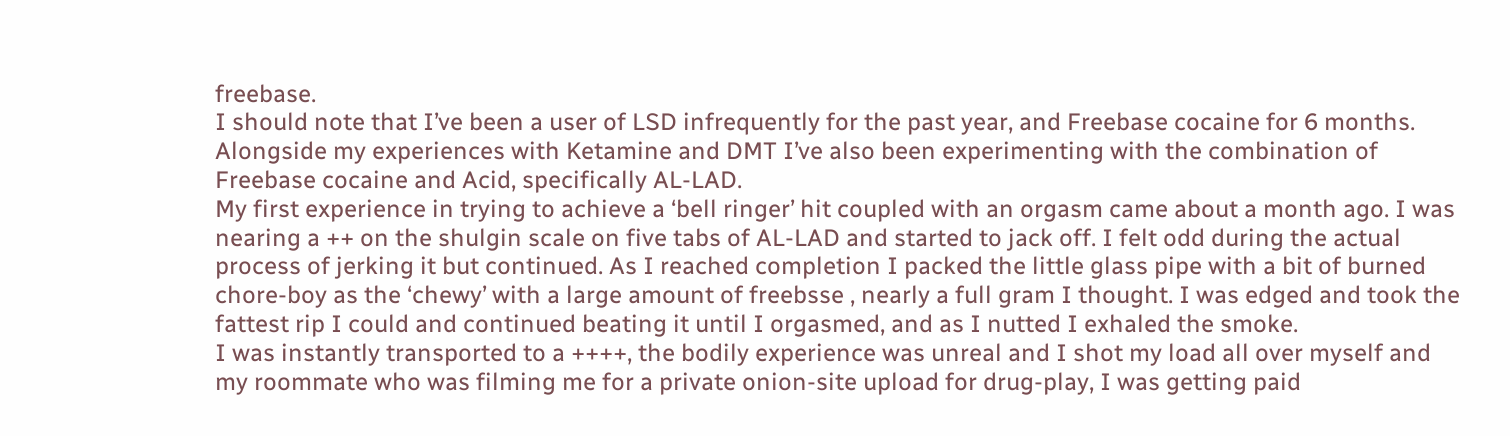freebase.
I should note that I’ve been a user of LSD infrequently for the past year, and Freebase cocaine for 6 months. Alongside my experiences with Ketamine and DMT I’ve also been experimenting with the combination of Freebase cocaine and Acid, specifically AL-LAD.
My first experience in trying to achieve a ‘bell ringer’ hit coupled with an orgasm came about a month ago. I was nearing a ++ on the shulgin scale on five tabs of AL-LAD and started to jack off. I felt odd during the actual process of jerking it but continued. As I reached completion I packed the little glass pipe with a bit of burned chore-boy as the ‘chewy’ with a large amount of freebsse , nearly a full gram I thought. I was edged and took the fattest rip I could and continued beating it until I orgasmed, and as I nutted I exhaled the smoke.
I was instantly transported to a ++++, the bodily experience was unreal and I shot my load all over myself and my roommate who was filming me for a private onion-site upload for drug-play, I was getting paid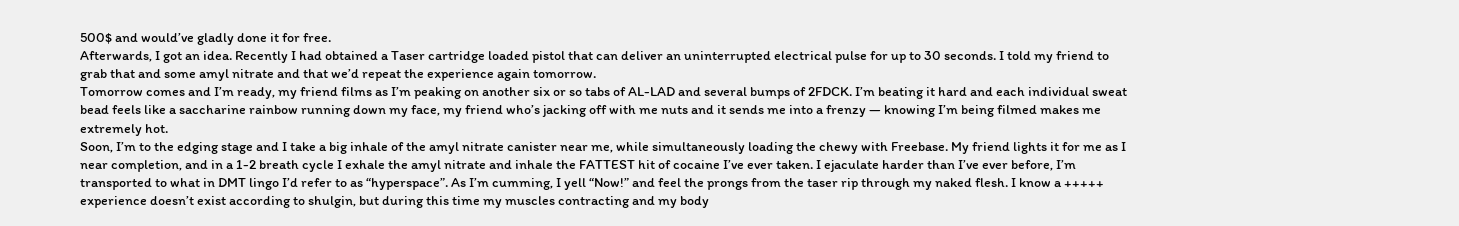500$ and would’ve gladly done it for free.
Afterwards, I got an idea. Recently I had obtained a Taser cartridge loaded pistol that can deliver an uninterrupted electrical pulse for up to 30 seconds. I told my friend to grab that and some amyl nitrate and that we’d repeat the experience again tomorrow.
Tomorrow comes and I’m ready, my friend films as I’m peaking on another six or so tabs of AL-LAD and several bumps of 2FDCK. I’m beating it hard and each individual sweat bead feels like a saccharine rainbow running down my face, my friend who’s jacking off with me nuts and it sends me into a frenzy — knowing I’m being filmed makes me extremely hot.
Soon, I’m to the edging stage and I take a big inhale of the amyl nitrate canister near me, while simultaneously loading the chewy with Freebase. My friend lights it for me as I near completion, and in a 1-2 breath cycle I exhale the amyl nitrate and inhale the FATTEST hit of cocaine I’ve ever taken. I ejaculate harder than I’ve ever before, I’m transported to what in DMT lingo I’d refer to as “hyperspace”. As I’m cumming, I yell “Now!” and feel the prongs from the taser rip through my naked flesh. I know a +++++ experience doesn’t exist according to shulgin, but during this time my muscles contracting and my body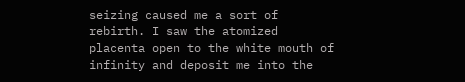seizing caused me a sort of rebirth. I saw the atomized placenta open to the white mouth of infinity and deposit me into the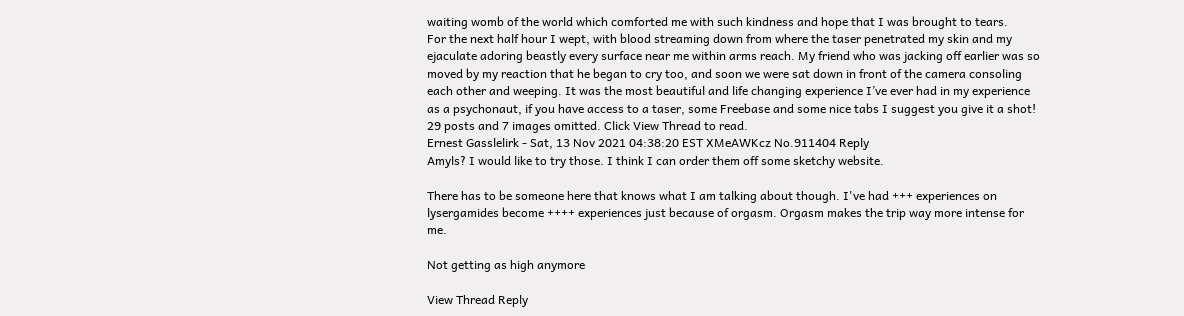waiting womb of the world which comforted me with such kindness and hope that I was brought to tears.
For the next half hour I wept, with blood streaming down from where the taser penetrated my skin and my ejaculate adoring beastly every surface near me within arms reach. My friend who was jacking off earlier was so moved by my reaction that he began to cry too, and soon we were sat down in front of the camera consoling each other and weeping. It was the most beautiful and life changing experience I’ve ever had in my experience as a psychonaut, if you have access to a taser, some Freebase and some nice tabs I suggest you give it a shot!
29 posts and 7 images omitted. Click View Thread to read.
Ernest Gasslelirk - Sat, 13 Nov 2021 04:38:20 EST XMeAWKcz No.911404 Reply
Amyls? I would like to try those. I think I can order them off some sketchy website.

There has to be someone here that knows what I am talking about though. I've had +++ experiences on lysergamides become ++++ experiences just because of orgasm. Orgasm makes the trip way more intense for me.

Not getting as high anymore

View Thread Reply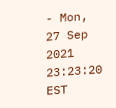- Mon, 27 Sep 2021 23:23:20 EST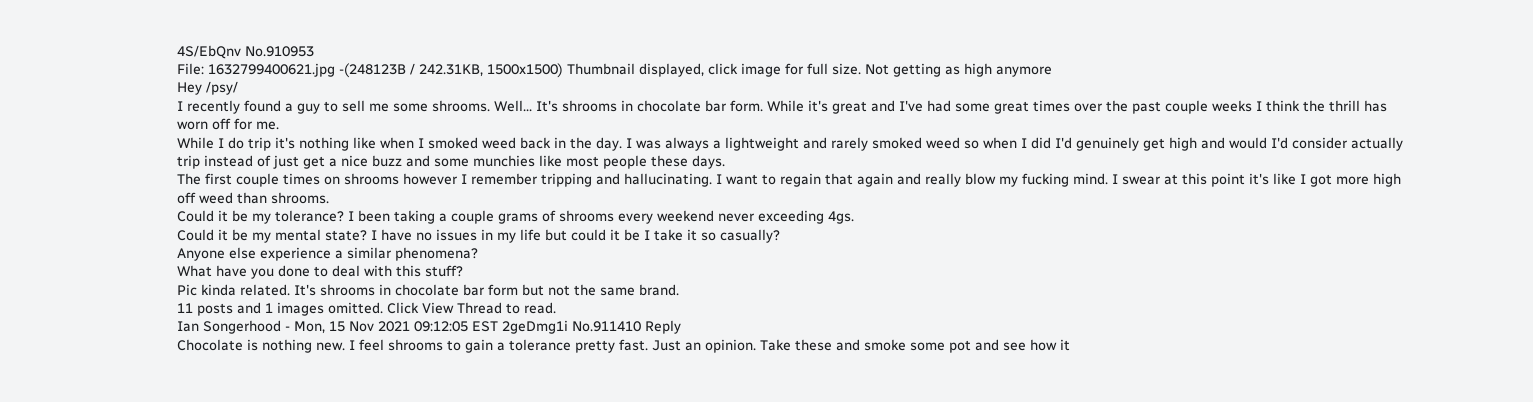4S/EbQnv No.910953
File: 1632799400621.jpg -(248123B / 242.31KB, 1500x1500) Thumbnail displayed, click image for full size. Not getting as high anymore
Hey /psy/
I recently found a guy to sell me some shrooms. Well... It's shrooms in chocolate bar form. While it's great and I've had some great times over the past couple weeks I think the thrill has worn off for me.
While I do trip it's nothing like when I smoked weed back in the day. I was always a lightweight and rarely smoked weed so when I did I'd genuinely get high and would I'd consider actually trip instead of just get a nice buzz and some munchies like most people these days.
The first couple times on shrooms however I remember tripping and hallucinating. I want to regain that again and really blow my fucking mind. I swear at this point it's like I got more high off weed than shrooms.
Could it be my tolerance? I been taking a couple grams of shrooms every weekend never exceeding 4gs.
Could it be my mental state? I have no issues in my life but could it be I take it so casually?
Anyone else experience a similar phenomena?
What have you done to deal with this stuff?
Pic kinda related. It's shrooms in chocolate bar form but not the same brand.
11 posts and 1 images omitted. Click View Thread to read.
Ian Songerhood - Mon, 15 Nov 2021 09:12:05 EST 2geDmg1i No.911410 Reply
Chocolate is nothing new. I feel shrooms to gain a tolerance pretty fast. Just an opinion. Take these and smoke some pot and see how it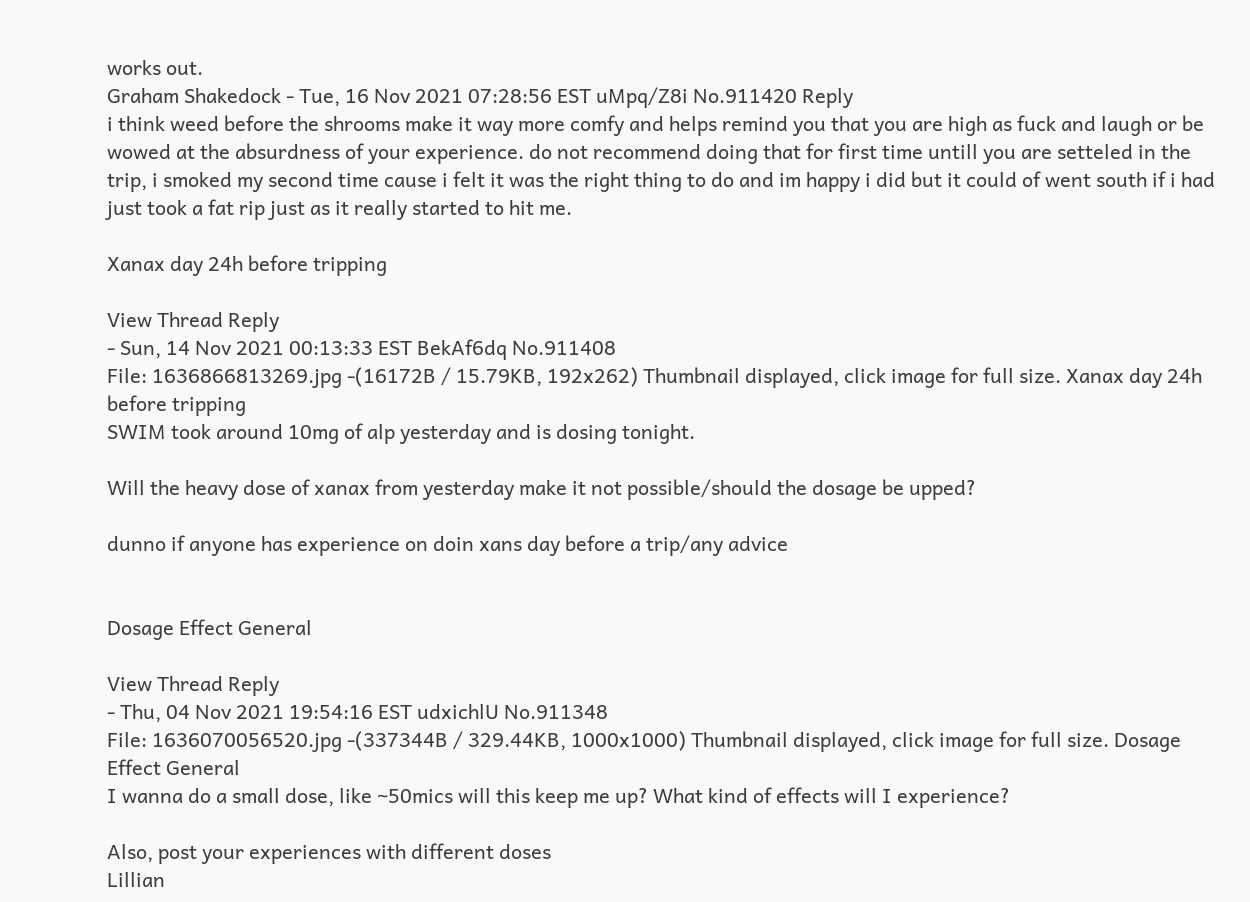works out.
Graham Shakedock - Tue, 16 Nov 2021 07:28:56 EST uMpq/Z8i No.911420 Reply
i think weed before the shrooms make it way more comfy and helps remind you that you are high as fuck and laugh or be wowed at the absurdness of your experience. do not recommend doing that for first time untill you are setteled in the trip, i smoked my second time cause i felt it was the right thing to do and im happy i did but it could of went south if i had just took a fat rip just as it really started to hit me.

Xanax day 24h before tripping

View Thread Reply
- Sun, 14 Nov 2021 00:13:33 EST BekAf6dq No.911408
File: 1636866813269.jpg -(16172B / 15.79KB, 192x262) Thumbnail displayed, click image for full size. Xanax day 24h before tripping
SWIM took around 10mg of alp yesterday and is dosing tonight.

Will the heavy dose of xanax from yesterday make it not possible/should the dosage be upped?

dunno if anyone has experience on doin xans day before a trip/any advice


Dosage Effect General

View Thread Reply
- Thu, 04 Nov 2021 19:54:16 EST udxichlU No.911348
File: 1636070056520.jpg -(337344B / 329.44KB, 1000x1000) Thumbnail displayed, click image for full size. Dosage Effect General
I wanna do a small dose, like ~50mics will this keep me up? What kind of effects will I experience?

Also, post your experiences with different doses
Lillian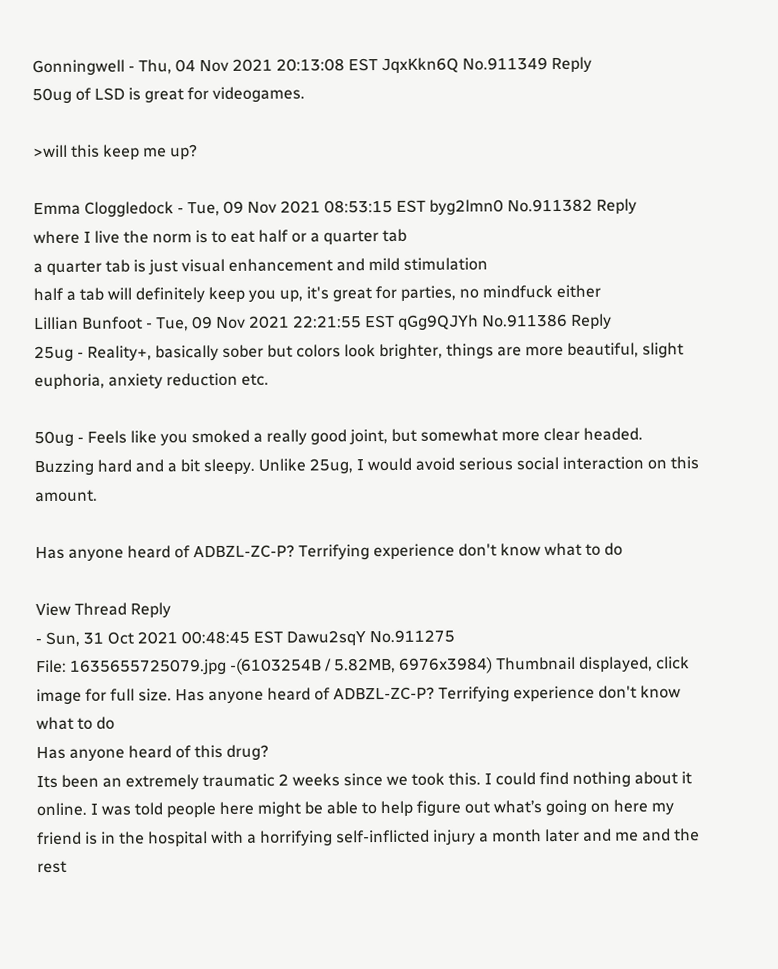Gonningwell - Thu, 04 Nov 2021 20:13:08 EST JqxKkn6Q No.911349 Reply
50ug of LSD is great for videogames.

>will this keep me up?

Emma Cloggledock - Tue, 09 Nov 2021 08:53:15 EST byg2lmn0 No.911382 Reply
where I live the norm is to eat half or a quarter tab
a quarter tab is just visual enhancement and mild stimulation
half a tab will definitely keep you up, it's great for parties, no mindfuck either
Lillian Bunfoot - Tue, 09 Nov 2021 22:21:55 EST qGg9QJYh No.911386 Reply
25ug - Reality+, basically sober but colors look brighter, things are more beautiful, slight euphoria, anxiety reduction etc.

50ug - Feels like you smoked a really good joint, but somewhat more clear headed. Buzzing hard and a bit sleepy. Unlike 25ug, I would avoid serious social interaction on this amount.

Has anyone heard of ADBZL-ZC-P? Terrifying experience don't know what to do

View Thread Reply
- Sun, 31 Oct 2021 00:48:45 EST Dawu2sqY No.911275
File: 1635655725079.jpg -(6103254B / 5.82MB, 6976x3984) Thumbnail displayed, click image for full size. Has anyone heard of ADBZL-ZC-P? Terrifying experience don't know what to do
Has anyone heard of this drug?
Its been an extremely traumatic 2 weeks since we took this. I could find nothing about it online. I was told people here might be able to help figure out what’s going on here my friend is in the hospital with a horrifying self-inflicted injury a month later and me and the rest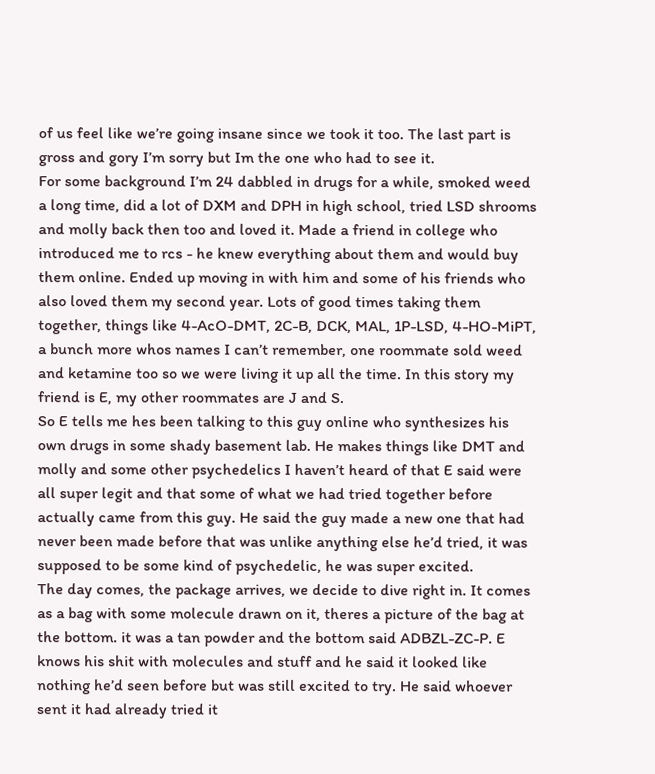of us feel like we’re going insane since we took it too. The last part is gross and gory I’m sorry but Im the one who had to see it.
For some background I’m 24 dabbled in drugs for a while, smoked weed a long time, did a lot of DXM and DPH in high school, tried LSD shrooms and molly back then too and loved it. Made a friend in college who introduced me to rcs - he knew everything about them and would buy them online. Ended up moving in with him and some of his friends who also loved them my second year. Lots of good times taking them together, things like 4-AcO-DMT, 2C-B, DCK, MAL, 1P-LSD, 4-HO-MiPT, a bunch more whos names I can’t remember, one roommate sold weed and ketamine too so we were living it up all the time. In this story my friend is E, my other roommates are J and S.
So E tells me hes been talking to this guy online who synthesizes his own drugs in some shady basement lab. He makes things like DMT and molly and some other psychedelics I haven’t heard of that E said were all super legit and that some of what we had tried together before actually came from this guy. He said the guy made a new one that had never been made before that was unlike anything else he’d tried, it was supposed to be some kind of psychedelic, he was super excited.
The day comes, the package arrives, we decide to dive right in. It comes as a bag with some molecule drawn on it, theres a picture of the bag at the bottom. it was a tan powder and the bottom said ADBZL-ZC-P. E knows his shit with molecules and stuff and he said it looked like nothing he’d seen before but was still excited to try. He said whoever sent it had already tried it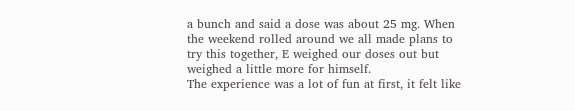a bunch and said a dose was about 25 mg. When the weekend rolled around we all made plans to try this together, E weighed our doses out but weighed a little more for himself.
The experience was a lot of fun at first, it felt like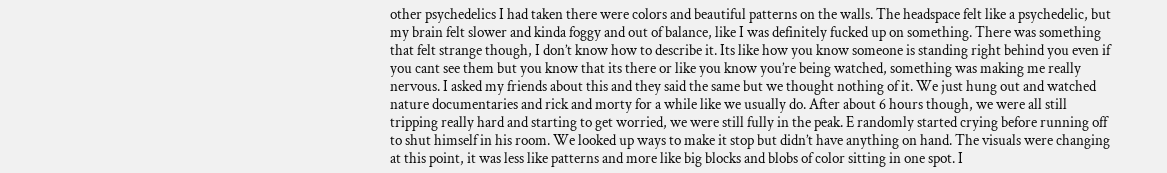other psychedelics I had taken there were colors and beautiful patterns on the walls. The headspace felt like a psychedelic, but my brain felt slower and kinda foggy and out of balance, like I was definitely fucked up on something. There was something that felt strange though, I don’t know how to describe it. Its like how you know someone is standing right behind you even if you cant see them but you know that its there or like you know you’re being watched, something was making me really nervous. I asked my friends about this and they said the same but we thought nothing of it. We just hung out and watched nature documentaries and rick and morty for a while like we usually do. After about 6 hours though, we were all still tripping really hard and starting to get worried, we were still fully in the peak. E randomly started crying before running off to shut himself in his room. We looked up ways to make it stop but didn’t have anything on hand. The visuals were changing at this point, it was less like patterns and more like big blocks and blobs of color sitting in one spot. I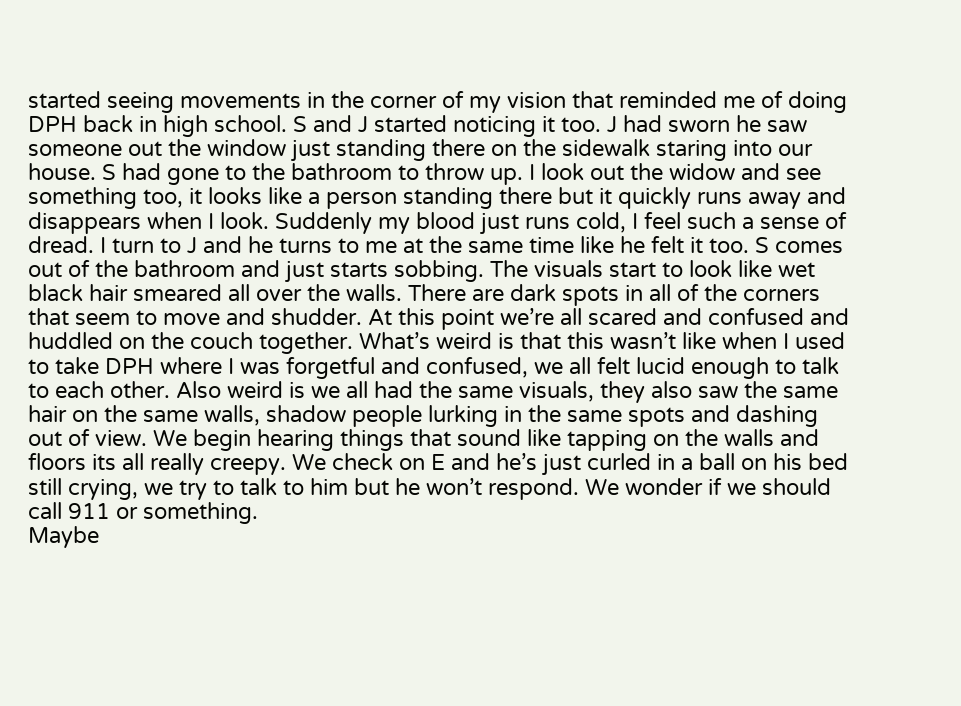started seeing movements in the corner of my vision that reminded me of doing DPH back in high school. S and J started noticing it too. J had sworn he saw someone out the window just standing there on the sidewalk staring into our house. S had gone to the bathroom to throw up. I look out the widow and see something too, it looks like a person standing there but it quickly runs away and disappears when I look. Suddenly my blood just runs cold, I feel such a sense of dread. I turn to J and he turns to me at the same time like he felt it too. S comes out of the bathroom and just starts sobbing. The visuals start to look like wet black hair smeared all over the walls. There are dark spots in all of the corners that seem to move and shudder. At this point we’re all scared and confused and huddled on the couch together. What’s weird is that this wasn’t like when I used to take DPH where I was forgetful and confused, we all felt lucid enough to talk to each other. Also weird is we all had the same visuals, they also saw the same hair on the same walls, shadow people lurking in the same spots and dashing out of view. We begin hearing things that sound like tapping on the walls and floors its all really creepy. We check on E and he’s just curled in a ball on his bed still crying, we try to talk to him but he won’t respond. We wonder if we should call 911 or something.
Maybe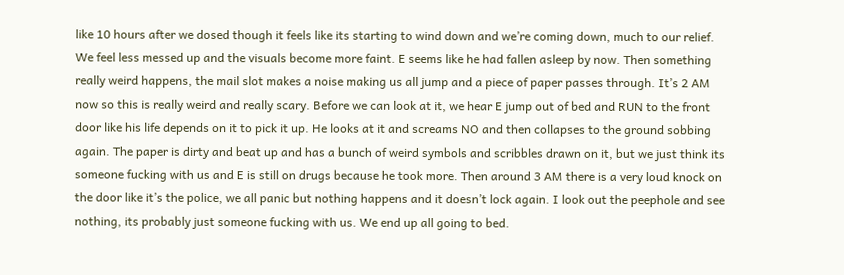like 10 hours after we dosed though it feels like its starting to wind down and we’re coming down, much to our relief. We feel less messed up and the visuals become more faint. E seems like he had fallen asleep by now. Then something really weird happens, the mail slot makes a noise making us all jump and a piece of paper passes through. It’s 2 AM now so this is really weird and really scary. Before we can look at it, we hear E jump out of bed and RUN to the front door like his life depends on it to pick it up. He looks at it and screams NO and then collapses to the ground sobbing again. The paper is dirty and beat up and has a bunch of weird symbols and scribbles drawn on it, but we just think its someone fucking with us and E is still on drugs because he took more. Then around 3 AM there is a very loud knock on the door like it’s the police, we all panic but nothing happens and it doesn’t lock again. I look out the peephole and see nothing, its probably just someone fucking with us. We end up all going to bed.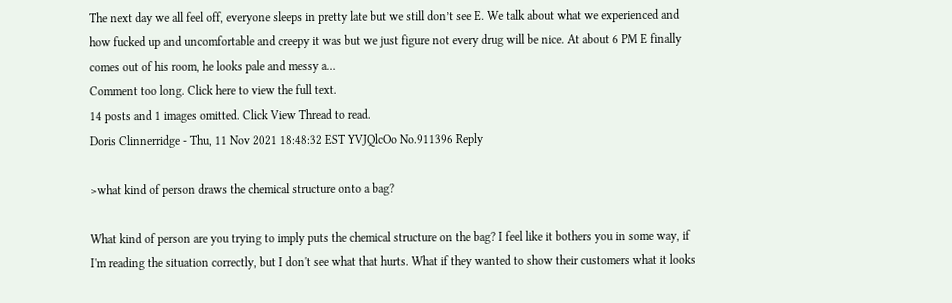The next day we all feel off, everyone sleeps in pretty late but we still don’t see E. We talk about what we experienced and how fucked up and uncomfortable and creepy it was but we just figure not every drug will be nice. At about 6 PM E finally comes out of his room, he looks pale and messy a…
Comment too long. Click here to view the full text.
14 posts and 1 images omitted. Click View Thread to read.
Doris Clinnerridge - Thu, 11 Nov 2021 18:48:32 EST YVJQlcOo No.911396 Reply

>what kind of person draws the chemical structure onto a bag?

What kind of person are you trying to imply puts the chemical structure on the bag? I feel like it bothers you in some way, if I'm reading the situation correctly, but I don't see what that hurts. What if they wanted to show their customers what it looks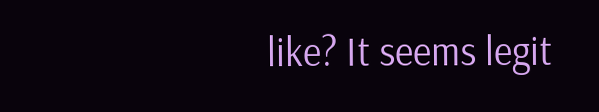like? It seems legit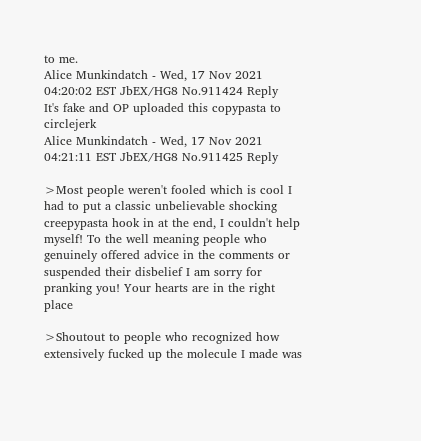to me.
Alice Munkindatch - Wed, 17 Nov 2021 04:20:02 EST JbEX/HG8 No.911424 Reply
It's fake and OP uploaded this copypasta to circlejerk
Alice Munkindatch - Wed, 17 Nov 2021 04:21:11 EST JbEX/HG8 No.911425 Reply

>Most people weren't fooled which is cool I had to put a classic unbelievable shocking creepypasta hook in at the end, I couldn't help myself! To the well meaning people who genuinely offered advice in the comments or suspended their disbelief I am sorry for pranking you! Your hearts are in the right place

>Shoutout to people who recognized how extensively fucked up the molecule I made was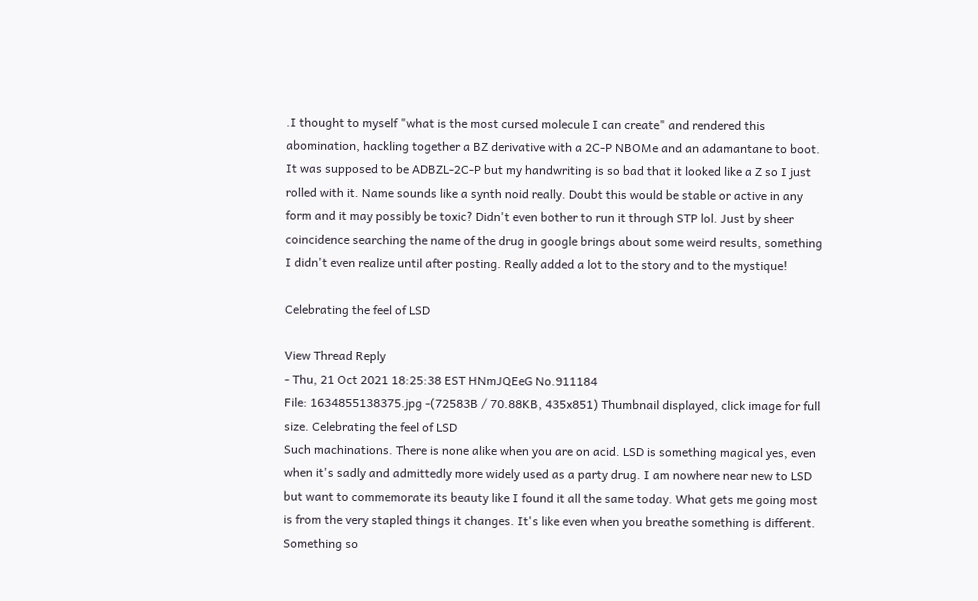.I thought to myself "what is the most cursed molecule I can create" and rendered this abomination, hackling together a BZ derivative with a 2C-P NBOMe and an adamantane to boot. It was supposed to be ADBZL-2C-P but my handwriting is so bad that it looked like a Z so I just rolled with it. Name sounds like a synth noid really. Doubt this would be stable or active in any form and it may possibly be toxic? Didn't even bother to run it through STP lol. Just by sheer coincidence searching the name of the drug in google brings about some weird results, something I didn't even realize until after posting. Really added a lot to the story and to the mystique!

Celebrating the feel of LSD

View Thread Reply
- Thu, 21 Oct 2021 18:25:38 EST HNmJQEeG No.911184
File: 1634855138375.jpg -(72583B / 70.88KB, 435x851) Thumbnail displayed, click image for full size. Celebrating the feel of LSD
Such machinations. There is none alike when you are on acid. LSD is something magical yes, even when it's sadly and admittedly more widely used as a party drug. I am nowhere near new to LSD but want to commemorate its beauty like I found it all the same today. What gets me going most is from the very stapled things it changes. It's like even when you breathe something is different. Something so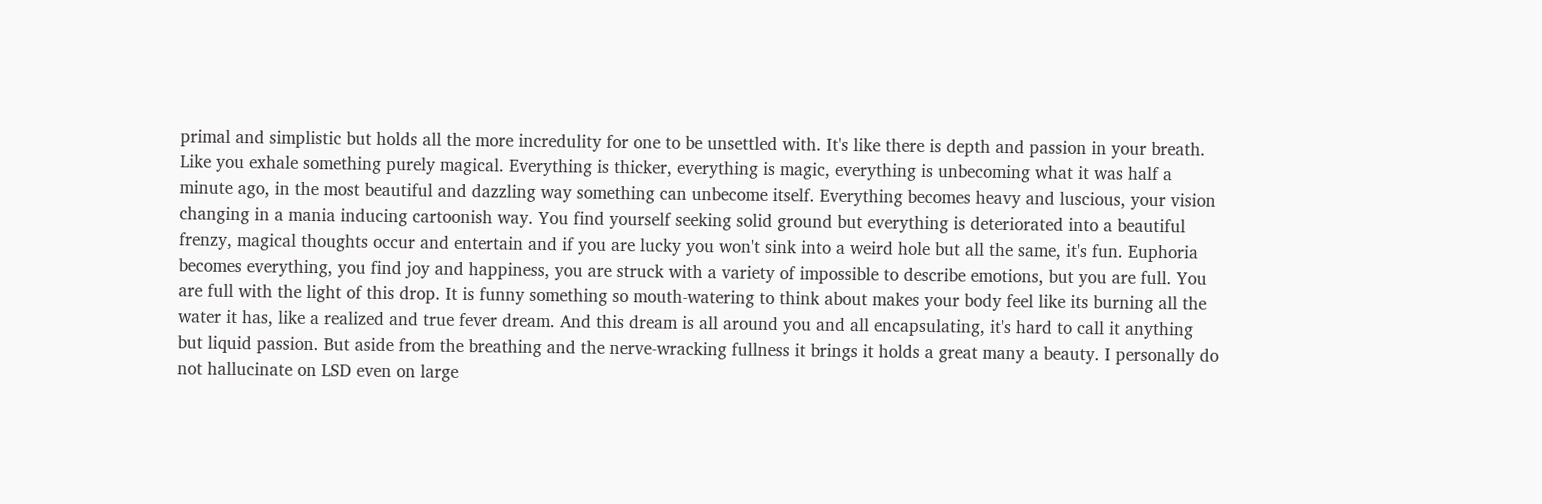primal and simplistic but holds all the more incredulity for one to be unsettled with. It's like there is depth and passion in your breath. Like you exhale something purely magical. Everything is thicker, everything is magic, everything is unbecoming what it was half a minute ago, in the most beautiful and dazzling way something can unbecome itself. Everything becomes heavy and luscious, your vision changing in a mania inducing cartoonish way. You find yourself seeking solid ground but everything is deteriorated into a beautiful frenzy, magical thoughts occur and entertain and if you are lucky you won't sink into a weird hole but all the same, it's fun. Euphoria becomes everything, you find joy and happiness, you are struck with a variety of impossible to describe emotions, but you are full. You are full with the light of this drop. It is funny something so mouth-watering to think about makes your body feel like its burning all the water it has, like a realized and true fever dream. And this dream is all around you and all encapsulating, it's hard to call it anything but liquid passion. But aside from the breathing and the nerve-wracking fullness it brings it holds a great many a beauty. I personally do not hallucinate on LSD even on large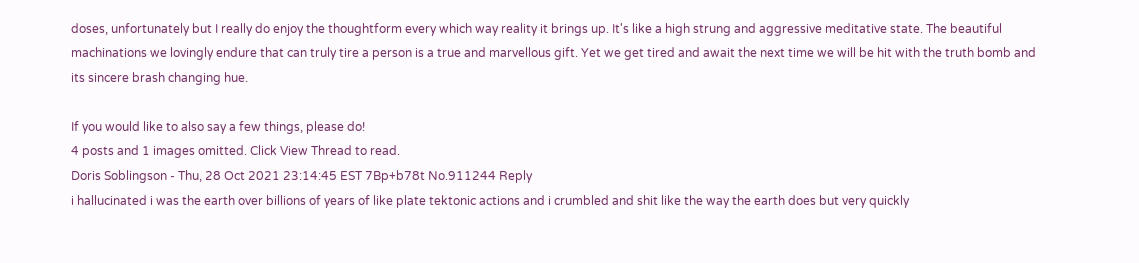doses, unfortunately but I really do enjoy the thoughtform every which way reality it brings up. It's like a high strung and aggressive meditative state. The beautiful machinations we lovingly endure that can truly tire a person is a true and marvellous gift. Yet we get tired and await the next time we will be hit with the truth bomb and its sincere brash changing hue.

If you would like to also say a few things, please do!
4 posts and 1 images omitted. Click View Thread to read.
Doris Soblingson - Thu, 28 Oct 2021 23:14:45 EST 7Bp+b78t No.911244 Reply
i hallucinated i was the earth over billions of years of like plate tektonic actions and i crumbled and shit like the way the earth does but very quickly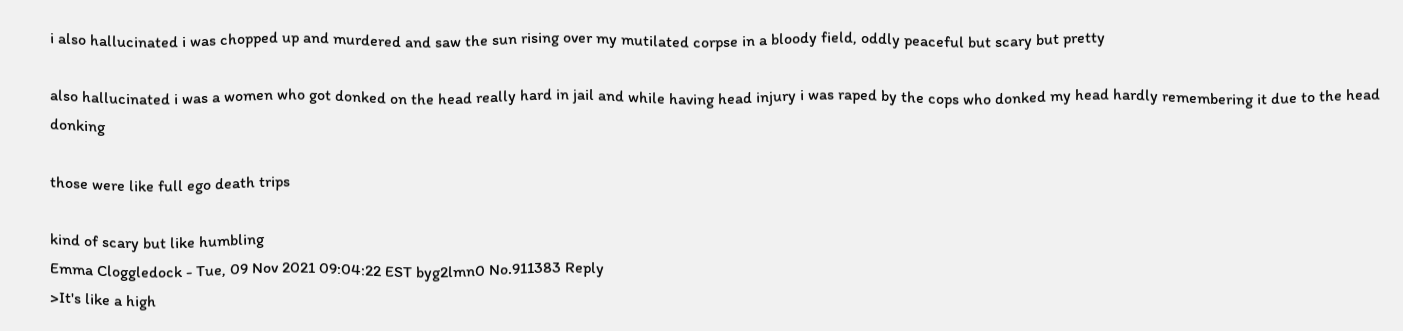i also hallucinated i was chopped up and murdered and saw the sun rising over my mutilated corpse in a bloody field, oddly peaceful but scary but pretty

also hallucinated i was a women who got donked on the head really hard in jail and while having head injury i was raped by the cops who donked my head hardly remembering it due to the head donking

those were like full ego death trips

kind of scary but like humbling
Emma Cloggledock - Tue, 09 Nov 2021 09:04:22 EST byg2lmn0 No.911383 Reply
>It's like a high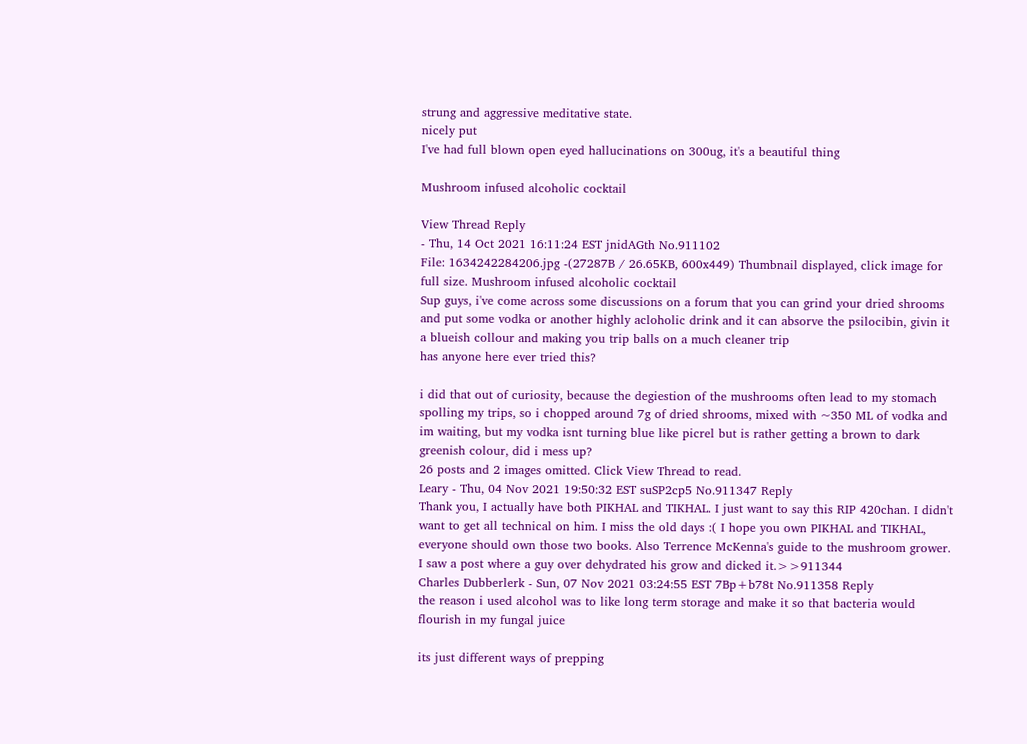strung and aggressive meditative state.
nicely put
I've had full blown open eyed hallucinations on 300ug, it's a beautiful thing

Mushroom infused alcoholic cocktail

View Thread Reply
- Thu, 14 Oct 2021 16:11:24 EST jnidAGth No.911102
File: 1634242284206.jpg -(27287B / 26.65KB, 600x449) Thumbnail displayed, click image for full size. Mushroom infused alcoholic cocktail
Sup guys, i've come across some discussions on a forum that you can grind your dried shrooms and put some vodka or another highly acloholic drink and it can absorve the psilocibin, givin it a blueish collour and making you trip balls on a much cleaner trip
has anyone here ever tried this?

i did that out of curiosity, because the degiestion of the mushrooms often lead to my stomach spolling my trips, so i chopped around 7g of dried shrooms, mixed with ~350 ML of vodka and im waiting, but my vodka isnt turning blue like picrel but is rather getting a brown to dark greenish colour, did i mess up?
26 posts and 2 images omitted. Click View Thread to read.
Leary - Thu, 04 Nov 2021 19:50:32 EST suSP2cp5 No.911347 Reply
Thank you, I actually have both PIKHAL and TIKHAL. I just want to say this RIP 420chan. I didn't want to get all technical on him. I miss the old days :( I hope you own PIKHAL and TIKHAL, everyone should own those two books. Also Terrence McKenna's guide to the mushroom grower. I saw a post where a guy over dehydrated his grow and dicked it.>>911344
Charles Dubberlerk - Sun, 07 Nov 2021 03:24:55 EST 7Bp+b78t No.911358 Reply
the reason i used alcohol was to like long term storage and make it so that bacteria would flourish in my fungal juice

its just different ways of prepping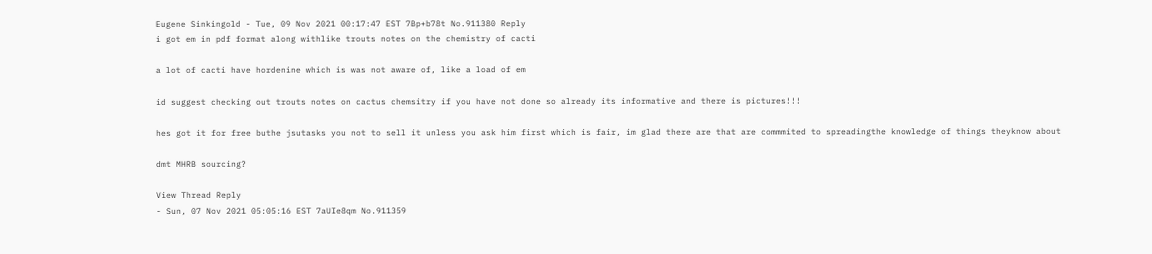Eugene Sinkingold - Tue, 09 Nov 2021 00:17:47 EST 7Bp+b78t No.911380 Reply
i got em in pdf format along withlike trouts notes on the chemistry of cacti

a lot of cacti have hordenine which is was not aware of, like a load of em

id suggest checking out trouts notes on cactus chemsitry if you have not done so already its informative and there is pictures!!!

hes got it for free buthe jsutasks you not to sell it unless you ask him first which is fair, im glad there are that are commmited to spreadingthe knowledge of things theyknow about

dmt MHRB sourcing?

View Thread Reply
- Sun, 07 Nov 2021 05:05:16 EST 7aUIe8qm No.911359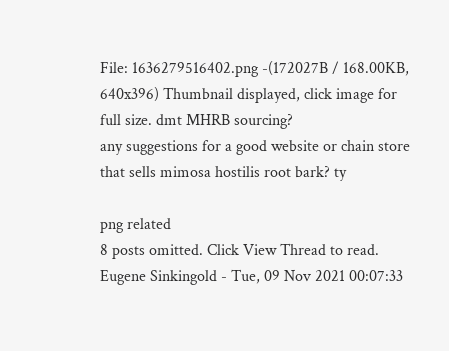File: 1636279516402.png -(172027B / 168.00KB, 640x396) Thumbnail displayed, click image for full size. dmt MHRB sourcing?
any suggestions for a good website or chain store that sells mimosa hostilis root bark? ty

png related
8 posts omitted. Click View Thread to read.
Eugene Sinkingold - Tue, 09 Nov 2021 00:07:33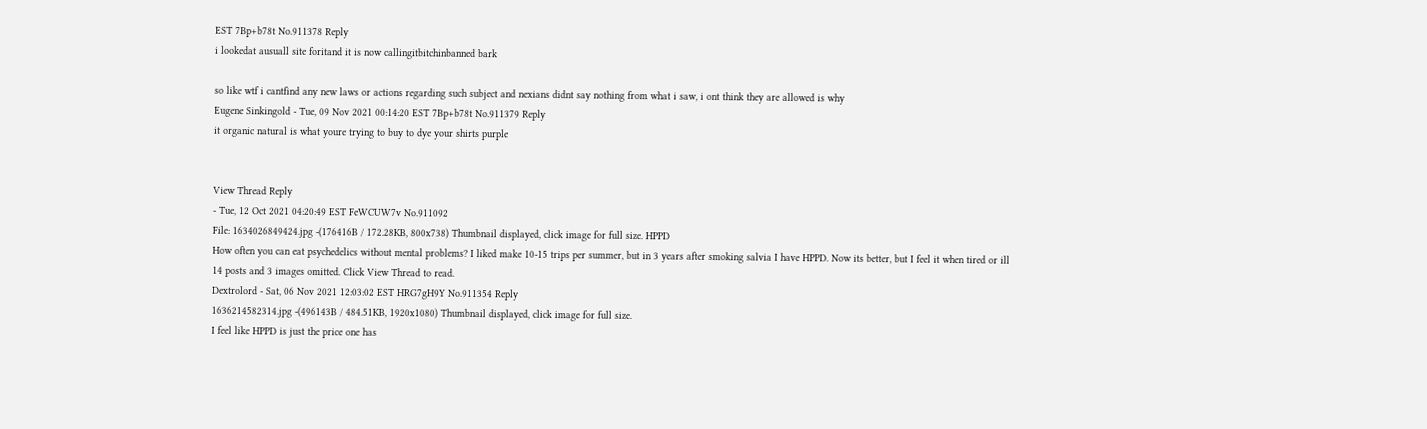EST 7Bp+b78t No.911378 Reply
i lookedat ausuall site foritand it is now callingitbitchinbanned bark

so like wtf i cantfind any new laws or actions regarding such subject and nexians didnt say nothing from what i saw, i ont think they are allowed is why
Eugene Sinkingold - Tue, 09 Nov 2021 00:14:20 EST 7Bp+b78t No.911379 Reply
it organic natural is what youre trying to buy to dye your shirts purple


View Thread Reply
- Tue, 12 Oct 2021 04:20:49 EST FeWCUW7v No.911092
File: 1634026849424.jpg -(176416B / 172.28KB, 800x738) Thumbnail displayed, click image for full size. HPPD
How often you can eat psychedelics without mental problems? I liked make 10-15 trips per summer, but in 3 years after smoking salvia I have HPPD. Now its better, but I feel it when tired or ill
14 posts and 3 images omitted. Click View Thread to read.
Dextrolord - Sat, 06 Nov 2021 12:03:02 EST HRG7gH9Y No.911354 Reply
1636214582314.jpg -(496143B / 484.51KB, 1920x1080) Thumbnail displayed, click image for full size.
I feel like HPPD is just the price one has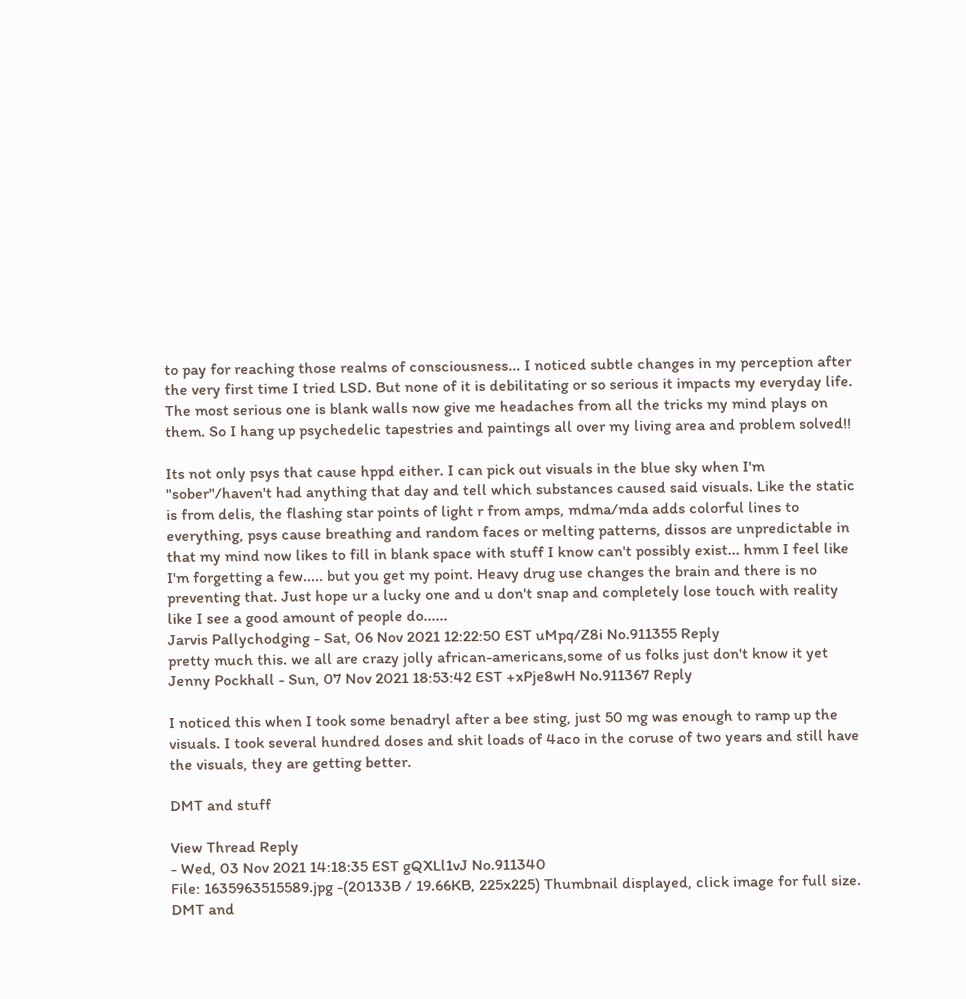to pay for reaching those realms of consciousness... I noticed subtle changes in my perception after the very first time I tried LSD. But none of it is debilitating or so serious it impacts my everyday life. The most serious one is blank walls now give me headaches from all the tricks my mind plays on them. So I hang up psychedelic tapestries and paintings all over my living area and problem solved!!

Its not only psys that cause hppd either. I can pick out visuals in the blue sky when I'm "sober"/haven't had anything that day and tell which substances caused said visuals. Like the static is from delis, the flashing star points of light r from amps, mdma/mda adds colorful lines to everything, psys cause breathing and random faces or melting patterns, dissos are unpredictable in that my mind now likes to fill in blank space with stuff I know can't possibly exist... hmm I feel like I'm forgetting a few..... but you get my point. Heavy drug use changes the brain and there is no preventing that. Just hope ur a lucky one and u don't snap and completely lose touch with reality like I see a good amount of people do......
Jarvis Pallychodging - Sat, 06 Nov 2021 12:22:50 EST uMpq/Z8i No.911355 Reply
pretty much this. we all are crazy jolly african-americans,some of us folks just don't know it yet
Jenny Pockhall - Sun, 07 Nov 2021 18:53:42 EST +xPje8wH No.911367 Reply

I noticed this when I took some benadryl after a bee sting, just 50 mg was enough to ramp up the visuals. I took several hundred doses and shit loads of 4aco in the coruse of two years and still have the visuals, they are getting better.

DMT and stuff

View Thread Reply
- Wed, 03 Nov 2021 14:18:35 EST gQXLl1vJ No.911340
File: 1635963515589.jpg -(20133B / 19.66KB, 225x225) Thumbnail displayed, click image for full size. DMT and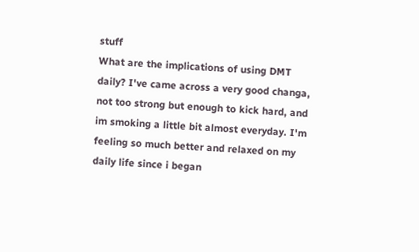stuff
What are the implications of using DMT daily? I've came across a very good changa, not too strong but enough to kick hard, and im smoking a little bit almost everyday. I'm feeling so much better and relaxed on my daily life since i began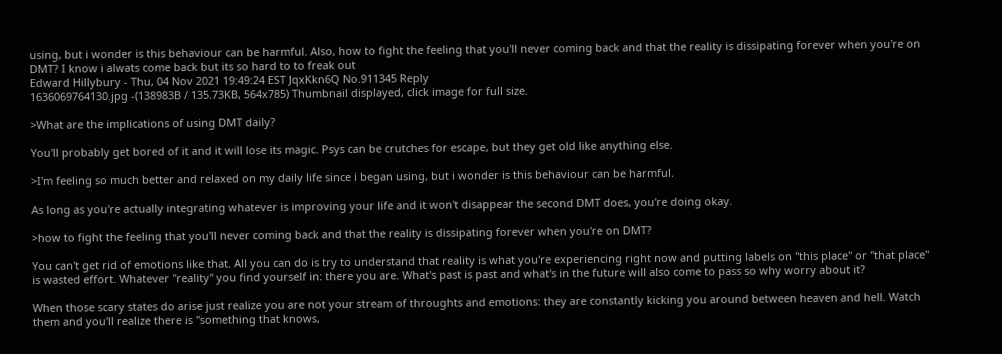using, but i wonder is this behaviour can be harmful. Also, how to fight the feeling that you'll never coming back and that the reality is dissipating forever when you're on DMT? I know i alwats come back but its so hard to to freak out
Edward Hillybury - Thu, 04 Nov 2021 19:49:24 EST JqxKkn6Q No.911345 Reply
1636069764130.jpg -(138983B / 135.73KB, 564x785) Thumbnail displayed, click image for full size.

>What are the implications of using DMT daily?

You'll probably get bored of it and it will lose its magic. Psys can be crutches for escape, but they get old like anything else.

>I'm feeling so much better and relaxed on my daily life since i began using, but i wonder is this behaviour can be harmful.

As long as you're actually integrating whatever is improving your life and it won't disappear the second DMT does, you're doing okay.

>how to fight the feeling that you'll never coming back and that the reality is dissipating forever when you're on DMT?

You can't get rid of emotions like that. All you can do is try to understand that reality is what you're experiencing right now and putting labels on "this place" or "that place" is wasted effort. Whatever "reality" you find yourself in: there you are. What's past is past and what's in the future will also come to pass so why worry about it?

When those scary states do arise just realize you are not your stream of throughts and emotions: they are constantly kicking you around between heaven and hell. Watch them and you'll realize there is "something that knows,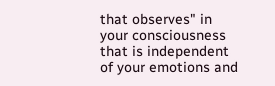that observes" in your consciousness that is independent of your emotions and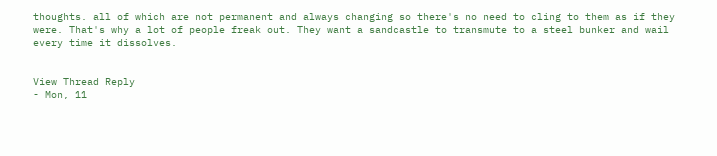thoughts. all of which are not permanent and always changing so there's no need to cling to them as if they were. That's why a lot of people freak out. They want a sandcastle to transmute to a steel bunker and wail every time it dissolves.


View Thread Reply
- Mon, 11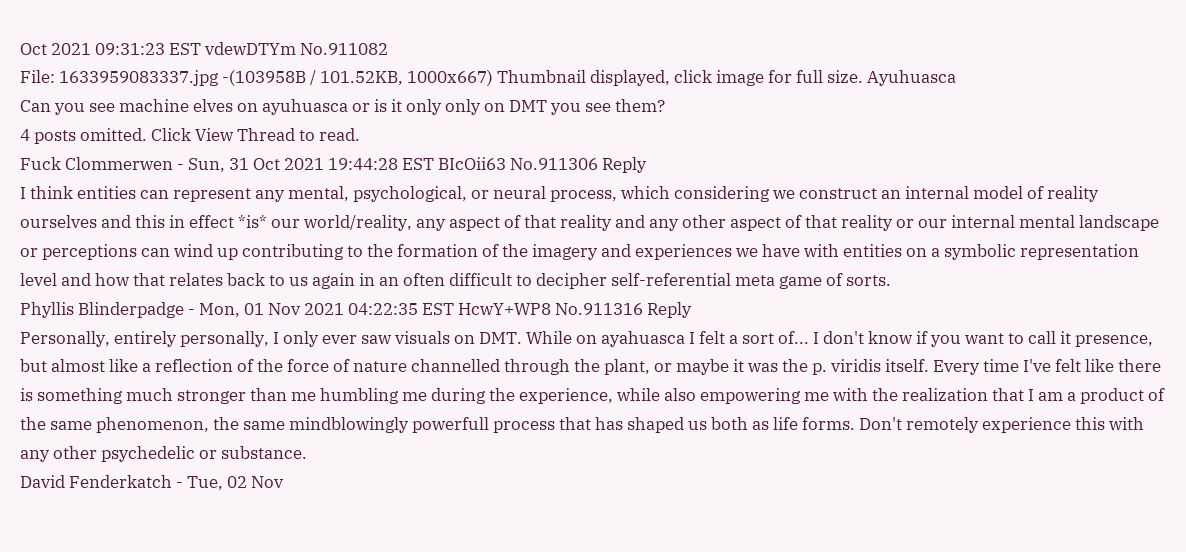Oct 2021 09:31:23 EST vdewDTYm No.911082
File: 1633959083337.jpg -(103958B / 101.52KB, 1000x667) Thumbnail displayed, click image for full size. Ayuhuasca
Can you see machine elves on ayuhuasca or is it only only on DMT you see them?
4 posts omitted. Click View Thread to read.
Fuck Clommerwen - Sun, 31 Oct 2021 19:44:28 EST BIcOii63 No.911306 Reply
I think entities can represent any mental, psychological, or neural process, which considering we construct an internal model of reality ourselves and this in effect *is* our world/reality, any aspect of that reality and any other aspect of that reality or our internal mental landscape or perceptions can wind up contributing to the formation of the imagery and experiences we have with entities on a symbolic representation level and how that relates back to us again in an often difficult to decipher self-referential meta game of sorts.
Phyllis Blinderpadge - Mon, 01 Nov 2021 04:22:35 EST HcwY+WP8 No.911316 Reply
Personally, entirely personally, I only ever saw visuals on DMT. While on ayahuasca I felt a sort of... I don't know if you want to call it presence, but almost like a reflection of the force of nature channelled through the plant, or maybe it was the p. viridis itself. Every time I've felt like there is something much stronger than me humbling me during the experience, while also empowering me with the realization that I am a product of the same phenomenon, the same mindblowingly powerfull process that has shaped us both as life forms. Don't remotely experience this with any other psychedelic or substance.
David Fenderkatch - Tue, 02 Nov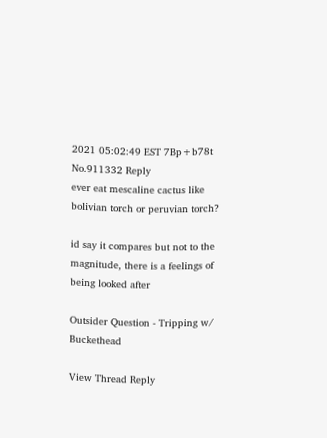2021 05:02:49 EST 7Bp+b78t No.911332 Reply
ever eat mescaline cactus like bolivian torch or peruvian torch?

id say it compares but not to the magnitude, there is a feelings of being looked after

Outsider Question - Tripping w/ Buckethead

View Thread Reply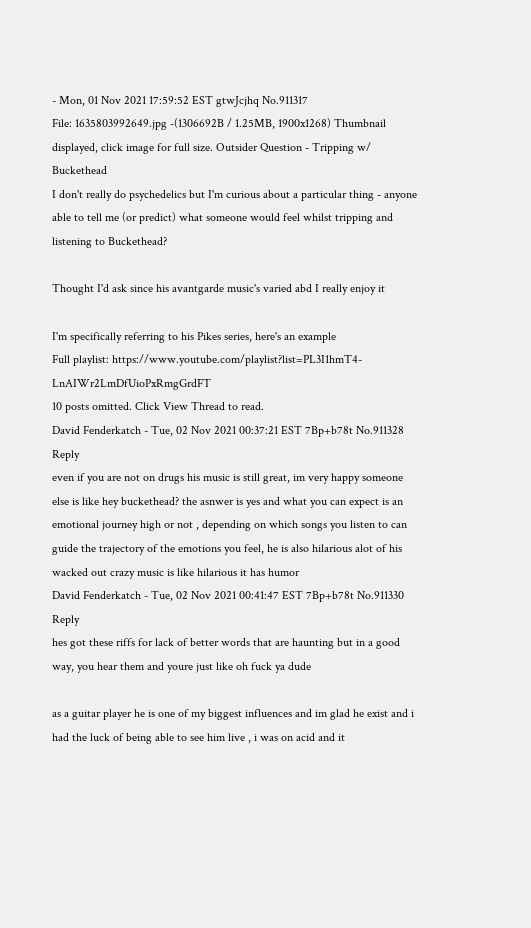- Mon, 01 Nov 2021 17:59:52 EST gtwJcjhq No.911317
File: 1635803992649.jpg -(1306692B / 1.25MB, 1900x1268) Thumbnail displayed, click image for full size. Outsider Question - Tripping w/ Buckethead
I don't really do psychedelics but I'm curious about a particular thing - anyone able to tell me (or predict) what someone would feel whilst tripping and listening to Buckethead?

Thought I'd ask since his avantgarde music's varied abd I really enjoy it

I'm specifically referring to his Pikes series, here's an example
Full playlist: https://www.youtube.com/playlist?list=PL3I1hmT4-LnAIWr2LmDfUioPxRmgGrdFT
10 posts omitted. Click View Thread to read.
David Fenderkatch - Tue, 02 Nov 2021 00:37:21 EST 7Bp+b78t No.911328 Reply
even if you are not on drugs his music is still great, im very happy someone else is like hey buckethead? the asnwer is yes and what you can expect is an emotional journey high or not , depending on which songs you listen to can guide the trajectory of the emotions you feel, he is also hilarious alot of his wacked out crazy music is like hilarious it has humor
David Fenderkatch - Tue, 02 Nov 2021 00:41:47 EST 7Bp+b78t No.911330 Reply
hes got these riffs for lack of better words that are haunting but in a good way, you hear them and youre just like oh fuck ya dude

as a guitar player he is one of my biggest influences and im glad he exist and i had the luck of being able to see him live , i was on acid and it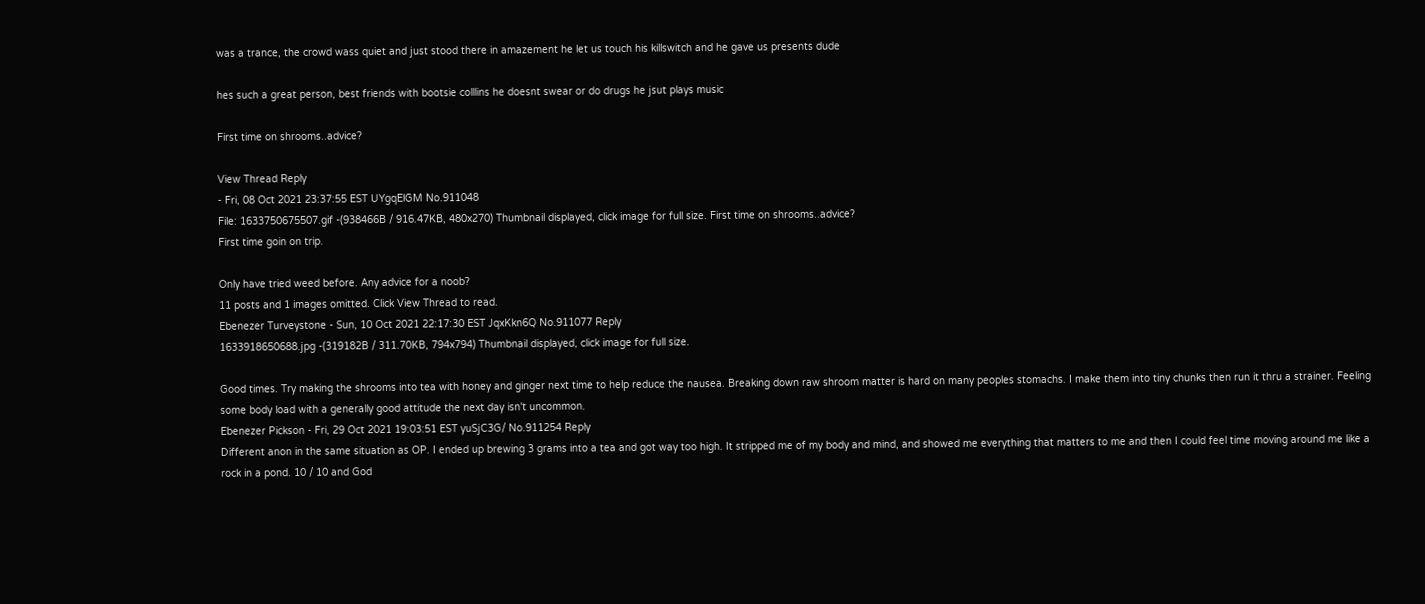was a trance, the crowd wass quiet and just stood there in amazement he let us touch his killswitch and he gave us presents dude

hes such a great person, best friends with bootsie colllins he doesnt swear or do drugs he jsut plays music

First time on shrooms..advice?

View Thread Reply
- Fri, 08 Oct 2021 23:37:55 EST UYgqElGM No.911048
File: 1633750675507.gif -(938466B / 916.47KB, 480x270) Thumbnail displayed, click image for full size. First time on shrooms..advice?
First time goin on trip.

Only have tried weed before. Any advice for a noob?
11 posts and 1 images omitted. Click View Thread to read.
Ebenezer Turveystone - Sun, 10 Oct 2021 22:17:30 EST JqxKkn6Q No.911077 Reply
1633918650688.jpg -(319182B / 311.70KB, 794x794) Thumbnail displayed, click image for full size.

Good times. Try making the shrooms into tea with honey and ginger next time to help reduce the nausea. Breaking down raw shroom matter is hard on many peoples stomachs. I make them into tiny chunks then run it thru a strainer. Feeling some body load with a generally good attitude the next day isn't uncommon.
Ebenezer Pickson - Fri, 29 Oct 2021 19:03:51 EST yuSjC3G/ No.911254 Reply
Different anon in the same situation as OP. I ended up brewing 3 grams into a tea and got way too high. It stripped me of my body and mind, and showed me everything that matters to me and then I could feel time moving around me like a rock in a pond. 10 / 10 and God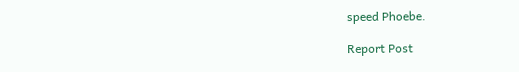speed Phoebe.

Report Post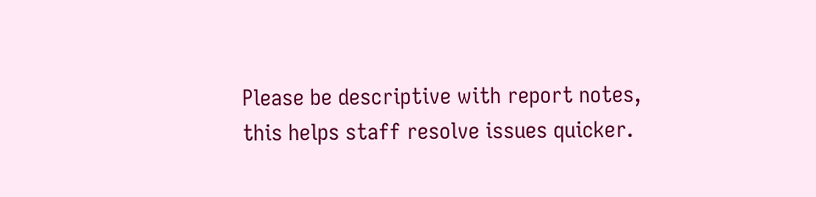Please be descriptive with report notes,
this helps staff resolve issues quicker.